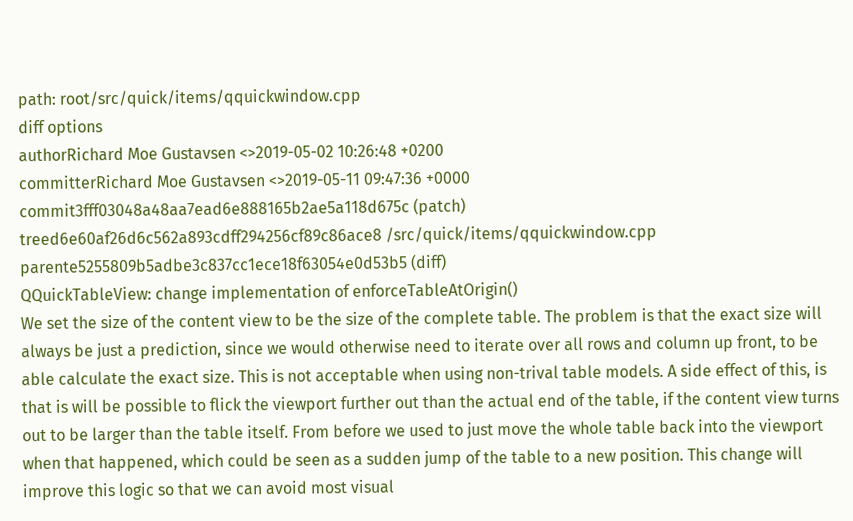path: root/src/quick/items/qquickwindow.cpp
diff options
authorRichard Moe Gustavsen <>2019-05-02 10:26:48 +0200
committerRichard Moe Gustavsen <>2019-05-11 09:47:36 +0000
commit3fff03048a48aa7ead6e888165b2ae5a118d675c (patch)
treed6e60af26d6c562a893cdff294256cf89c86ace8 /src/quick/items/qquickwindow.cpp
parente5255809b5adbe3c837cc1ece18f63054e0d53b5 (diff)
QQuickTableView: change implementation of enforceTableAtOrigin()
We set the size of the content view to be the size of the complete table. The problem is that the exact size will always be just a prediction, since we would otherwise need to iterate over all rows and column up front, to be able calculate the exact size. This is not acceptable when using non-trival table models. A side effect of this, is that is will be possible to flick the viewport further out than the actual end of the table, if the content view turns out to be larger than the table itself. From before we used to just move the whole table back into the viewport when that happened, which could be seen as a sudden jump of the table to a new position. This change will improve this logic so that we can avoid most visual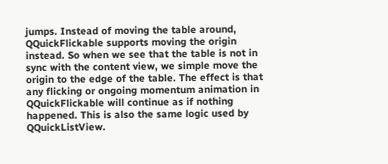jumps. Instead of moving the table around, QQuickFlickable supports moving the origin instead. So when we see that the table is not in sync with the content view, we simple move the origin to the edge of the table. The effect is that any flicking or ongoing momentum animation in QQuickFlickable will continue as if nothing happened. This is also the same logic used by QQuickListView.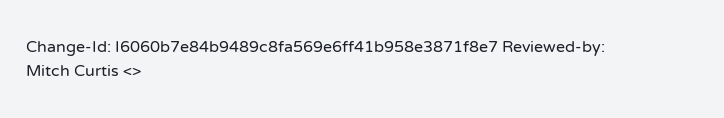Change-Id: I6060b7e84b9489c8fa569e6ff41b958e3871f8e7 Reviewed-by: Mitch Curtis <>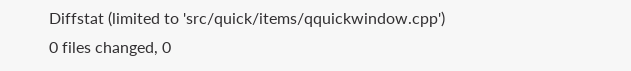Diffstat (limited to 'src/quick/items/qquickwindow.cpp')
0 files changed, 0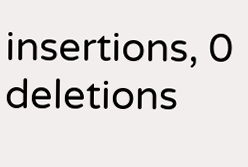insertions, 0 deletions